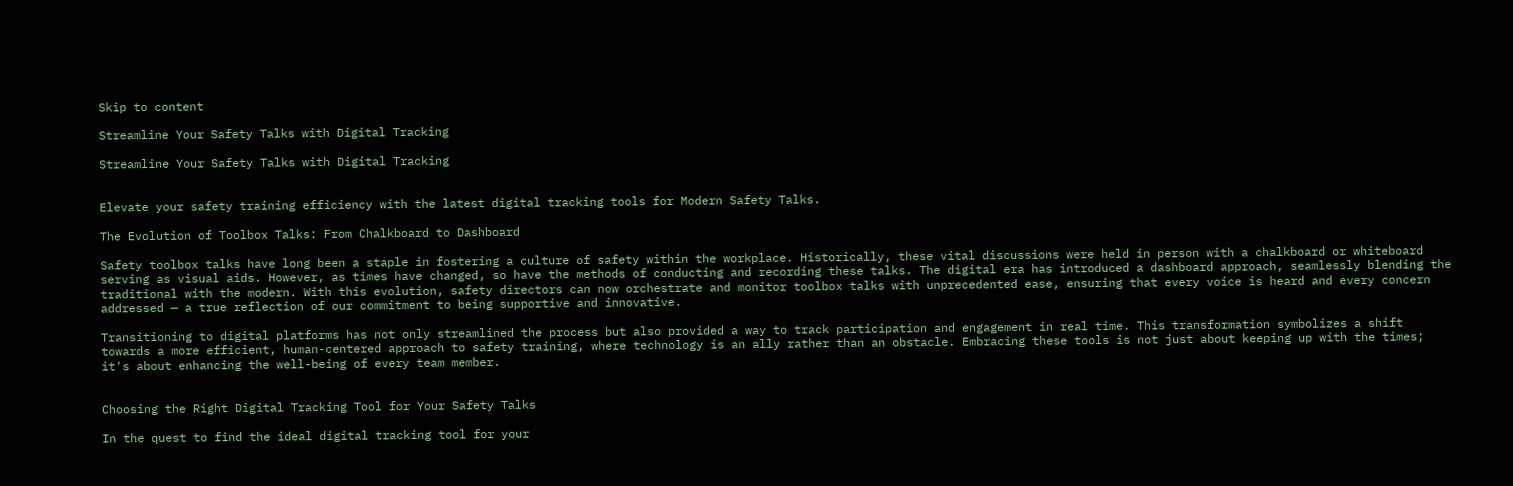Skip to content

Streamline Your Safety Talks with Digital Tracking

Streamline Your Safety Talks with Digital Tracking


Elevate your safety training efficiency with the latest digital tracking tools for Modern Safety Talks.

The Evolution of Toolbox Talks: From Chalkboard to Dashboard

Safety toolbox talks have long been a staple in fostering a culture of safety within the workplace. Historically, these vital discussions were held in person with a chalkboard or whiteboard serving as visual aids. However, as times have changed, so have the methods of conducting and recording these talks. The digital era has introduced a dashboard approach, seamlessly blending the traditional with the modern. With this evolution, safety directors can now orchestrate and monitor toolbox talks with unprecedented ease, ensuring that every voice is heard and every concern addressed — a true reflection of our commitment to being supportive and innovative.

Transitioning to digital platforms has not only streamlined the process but also provided a way to track participation and engagement in real time. This transformation symbolizes a shift towards a more efficient, human-centered approach to safety training, where technology is an ally rather than an obstacle. Embracing these tools is not just about keeping up with the times; it's about enhancing the well-being of every team member.


Choosing the Right Digital Tracking Tool for Your Safety Talks

In the quest to find the ideal digital tracking tool for your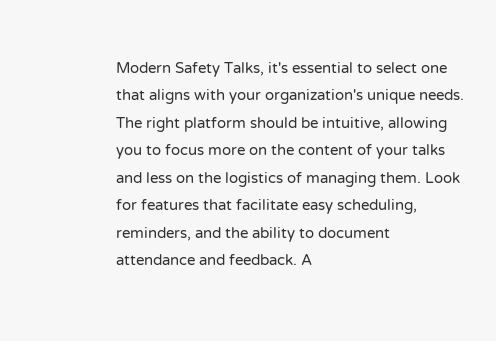Modern Safety Talks, it's essential to select one that aligns with your organization's unique needs. The right platform should be intuitive, allowing you to focus more on the content of your talks and less on the logistics of managing them. Look for features that facilitate easy scheduling, reminders, and the ability to document attendance and feedback. A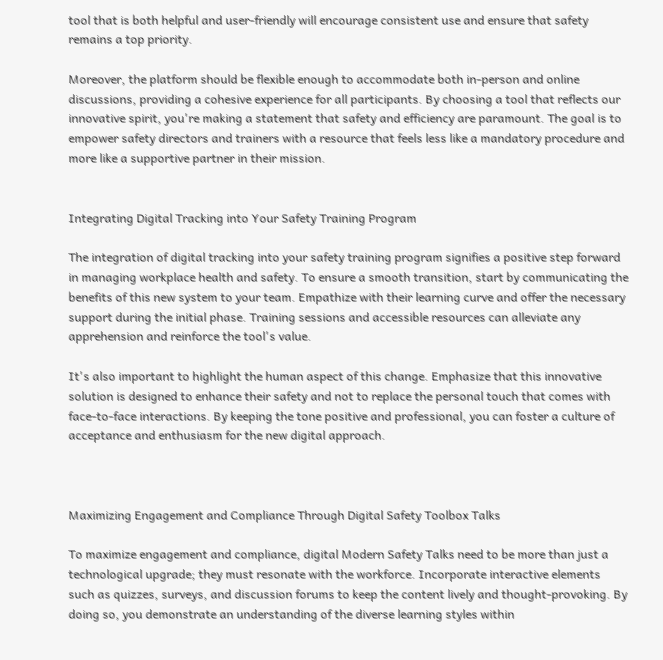tool that is both helpful and user-friendly will encourage consistent use and ensure that safety remains a top priority.

Moreover, the platform should be flexible enough to accommodate both in-person and online discussions, providing a cohesive experience for all participants. By choosing a tool that reflects our innovative spirit, you're making a statement that safety and efficiency are paramount. The goal is to empower safety directors and trainers with a resource that feels less like a mandatory procedure and more like a supportive partner in their mission.


Integrating Digital Tracking into Your Safety Training Program

The integration of digital tracking into your safety training program signifies a positive step forward in managing workplace health and safety. To ensure a smooth transition, start by communicating the benefits of this new system to your team. Empathize with their learning curve and offer the necessary support during the initial phase. Training sessions and accessible resources can alleviate any apprehension and reinforce the tool's value.

It's also important to highlight the human aspect of this change. Emphasize that this innovative solution is designed to enhance their safety and not to replace the personal touch that comes with face-to-face interactions. By keeping the tone positive and professional, you can foster a culture of acceptance and enthusiasm for the new digital approach.



Maximizing Engagement and Compliance Through Digital Safety Toolbox Talks

To maximize engagement and compliance, digital Modern Safety Talks need to be more than just a technological upgrade; they must resonate with the workforce. Incorporate interactive elements such as quizzes, surveys, and discussion forums to keep the content lively and thought-provoking. By doing so, you demonstrate an understanding of the diverse learning styles within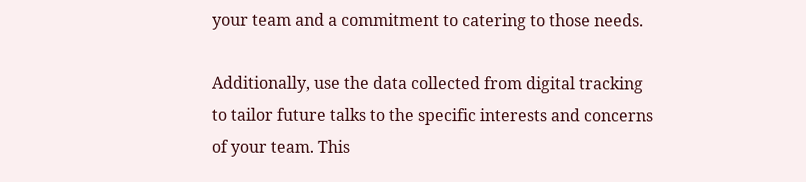your team and a commitment to catering to those needs.

Additionally, use the data collected from digital tracking to tailor future talks to the specific interests and concerns of your team. This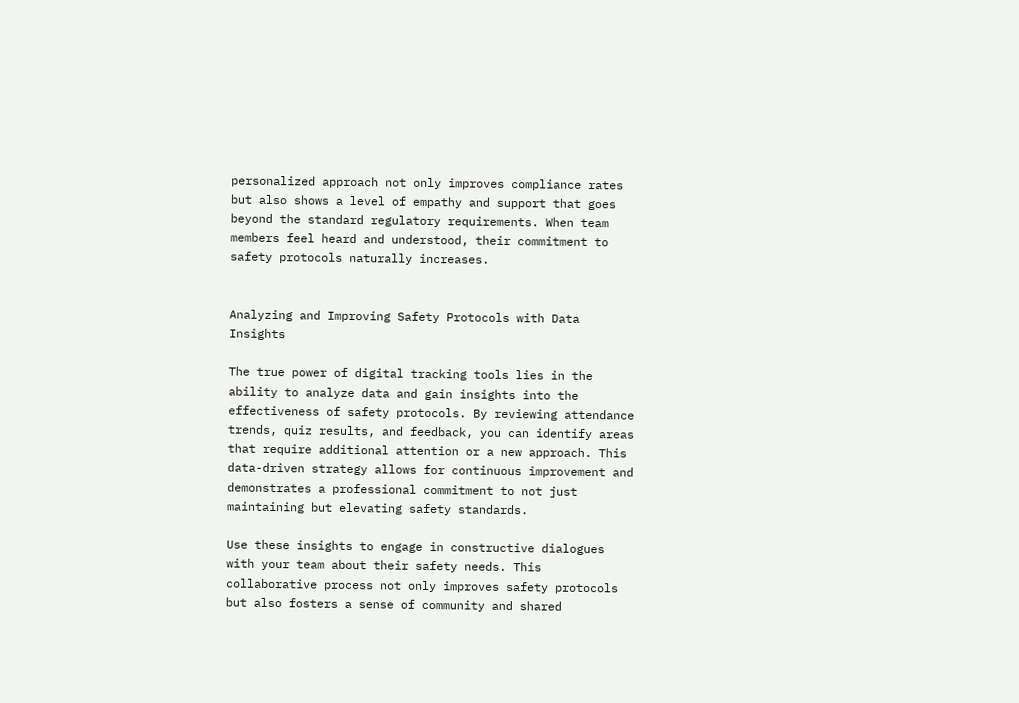personalized approach not only improves compliance rates but also shows a level of empathy and support that goes beyond the standard regulatory requirements. When team members feel heard and understood, their commitment to safety protocols naturally increases.


Analyzing and Improving Safety Protocols with Data Insights

The true power of digital tracking tools lies in the ability to analyze data and gain insights into the effectiveness of safety protocols. By reviewing attendance trends, quiz results, and feedback, you can identify areas that require additional attention or a new approach. This data-driven strategy allows for continuous improvement and demonstrates a professional commitment to not just maintaining but elevating safety standards.

Use these insights to engage in constructive dialogues with your team about their safety needs. This collaborative process not only improves safety protocols but also fosters a sense of community and shared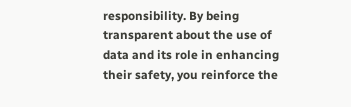responsibility. By being transparent about the use of data and its role in enhancing their safety, you reinforce the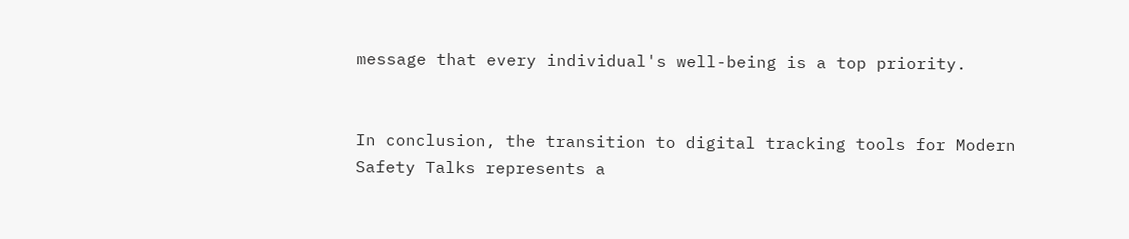message that every individual's well-being is a top priority.


In conclusion, the transition to digital tracking tools for Modern Safety Talks represents a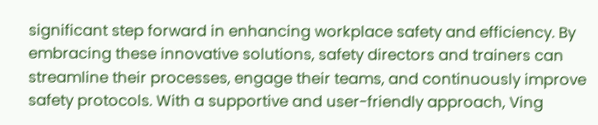significant step forward in enhancing workplace safety and efficiency. By embracing these innovative solutions, safety directors and trainers can streamline their processes, engage their teams, and continuously improve safety protocols. With a supportive and user-friendly approach, Ving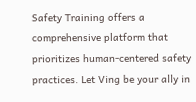Safety Training offers a comprehensive platform that prioritizes human-centered safety practices. Let Ving be your ally in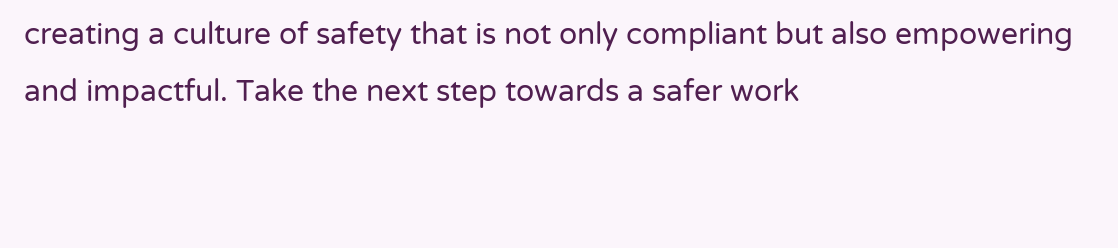creating a culture of safety that is not only compliant but also empowering and impactful. Take the next step towards a safer work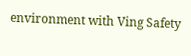environment with Ving Safety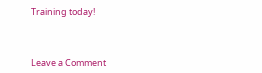Training today!



Leave a Comment